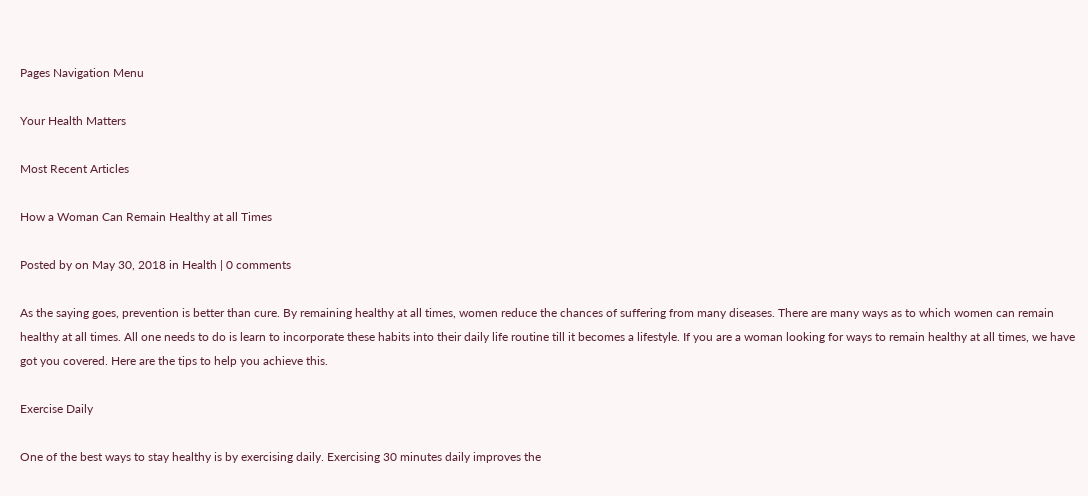Pages Navigation Menu

Your Health Matters

Most Recent Articles

How a Woman Can Remain Healthy at all Times

Posted by on May 30, 2018 in Health | 0 comments

As the saying goes, prevention is better than cure. By remaining healthy at all times, women reduce the chances of suffering from many diseases. There are many ways as to which women can remain healthy at all times. All one needs to do is learn to incorporate these habits into their daily life routine till it becomes a lifestyle. If you are a woman looking for ways to remain healthy at all times, we have got you covered. Here are the tips to help you achieve this.

Exercise Daily

One of the best ways to stay healthy is by exercising daily. Exercising 30 minutes daily improves the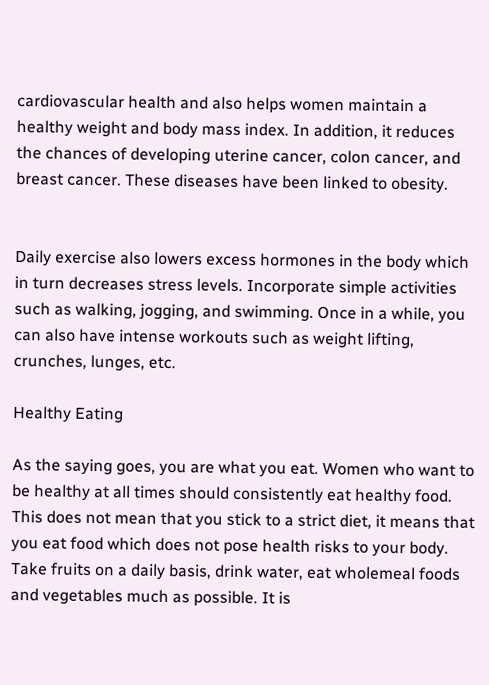cardiovascular health and also helps women maintain a healthy weight and body mass index. In addition, it reduces the chances of developing uterine cancer, colon cancer, and breast cancer. These diseases have been linked to obesity.


Daily exercise also lowers excess hormones in the body which in turn decreases stress levels. Incorporate simple activities such as walking, jogging, and swimming. Once in a while, you can also have intense workouts such as weight lifting, crunches, lunges, etc.

Healthy Eating

As the saying goes, you are what you eat. Women who want to be healthy at all times should consistently eat healthy food. This does not mean that you stick to a strict diet, it means that you eat food which does not pose health risks to your body. Take fruits on a daily basis, drink water, eat wholemeal foods and vegetables much as possible. It is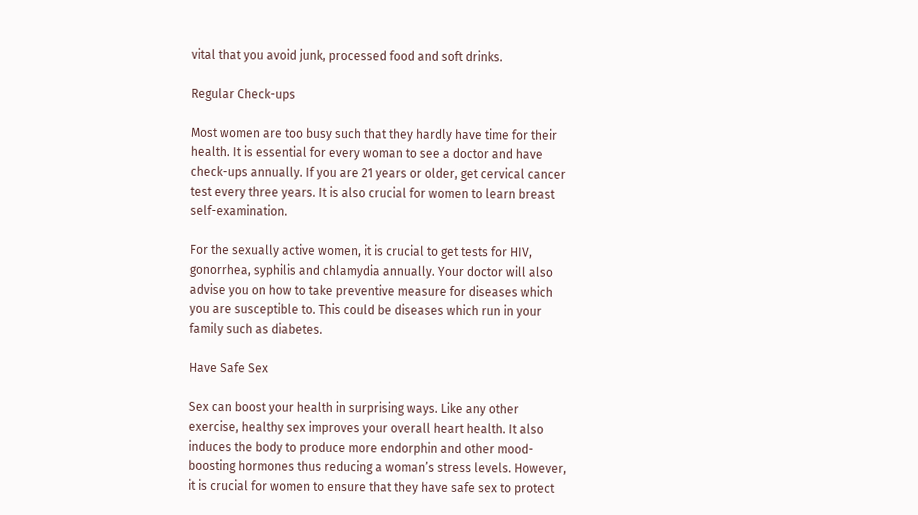vital that you avoid junk, processed food and soft drinks.

Regular Check-ups

Most women are too busy such that they hardly have time for their health. It is essential for every woman to see a doctor and have check-ups annually. If you are 21 years or older, get cervical cancer test every three years. It is also crucial for women to learn breast self-examination.

For the sexually active women, it is crucial to get tests for HIV, gonorrhea, syphilis and chlamydia annually. Your doctor will also advise you on how to take preventive measure for diseases which you are susceptible to. This could be diseases which run in your family such as diabetes.

Have Safe Sex

Sex can boost your health in surprising ways. Like any other exercise, healthy sex improves your overall heart health. It also induces the body to produce more endorphin and other mood-boosting hormones thus reducing a woman’s stress levels. However, it is crucial for women to ensure that they have safe sex to protect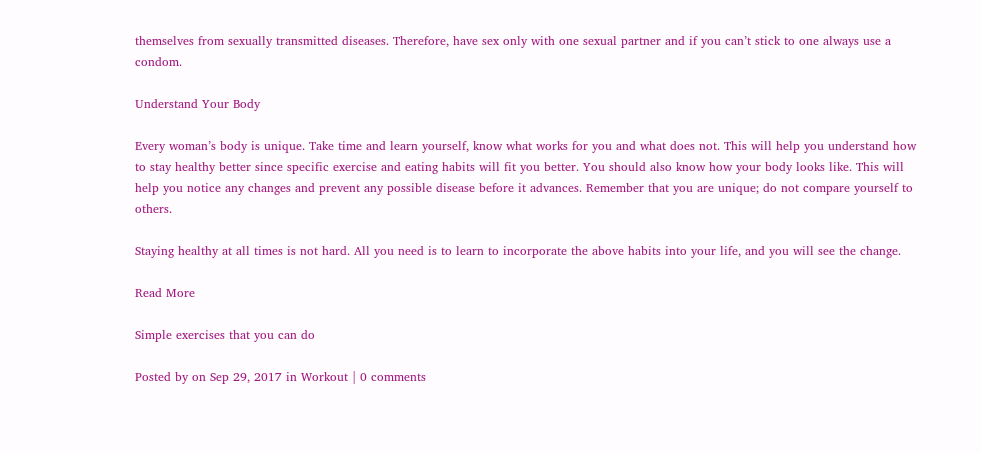themselves from sexually transmitted diseases. Therefore, have sex only with one sexual partner and if you can’t stick to one always use a condom.

Understand Your Body

Every woman’s body is unique. Take time and learn yourself, know what works for you and what does not. This will help you understand how to stay healthy better since specific exercise and eating habits will fit you better. You should also know how your body looks like. This will help you notice any changes and prevent any possible disease before it advances. Remember that you are unique; do not compare yourself to others.

Staying healthy at all times is not hard. All you need is to learn to incorporate the above habits into your life, and you will see the change.

Read More

Simple exercises that you can do

Posted by on Sep 29, 2017 in Workout | 0 comments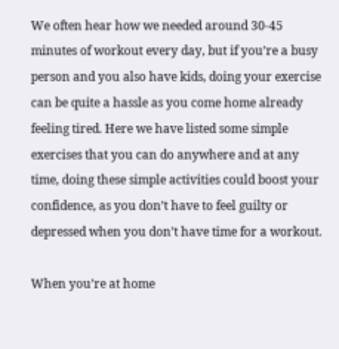We often hear how we needed around 30-45 minutes of workout every day, but if you’re a busy person and you also have kids, doing your exercise can be quite a hassle as you come home already feeling tired. Here we have listed some simple exercises that you can do anywhere and at any time, doing these simple activities could boost your confidence, as you don’t have to feel guilty or depressed when you don’t have time for a workout.

When you’re at home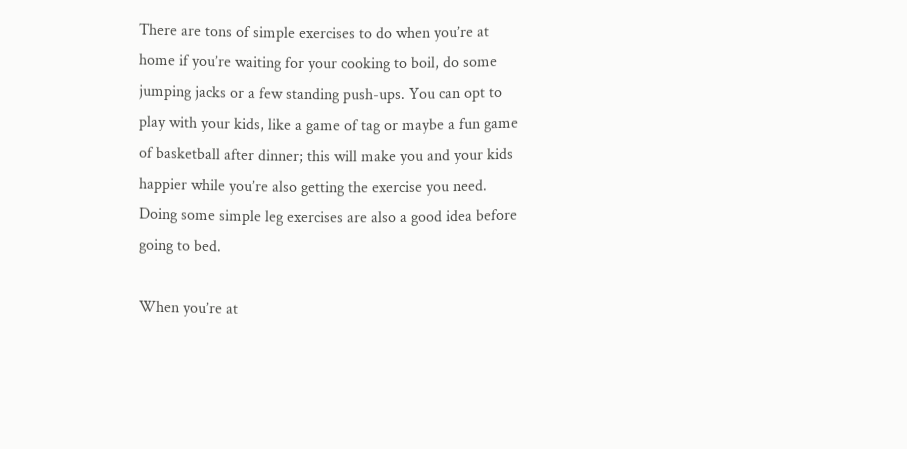There are tons of simple exercises to do when you’re at home if you’re waiting for your cooking to boil, do some jumping jacks or a few standing push-ups. You can opt to play with your kids, like a game of tag or maybe a fun game of basketball after dinner; this will make you and your kids happier while you’re also getting the exercise you need. Doing some simple leg exercises are also a good idea before going to bed.

When you’re at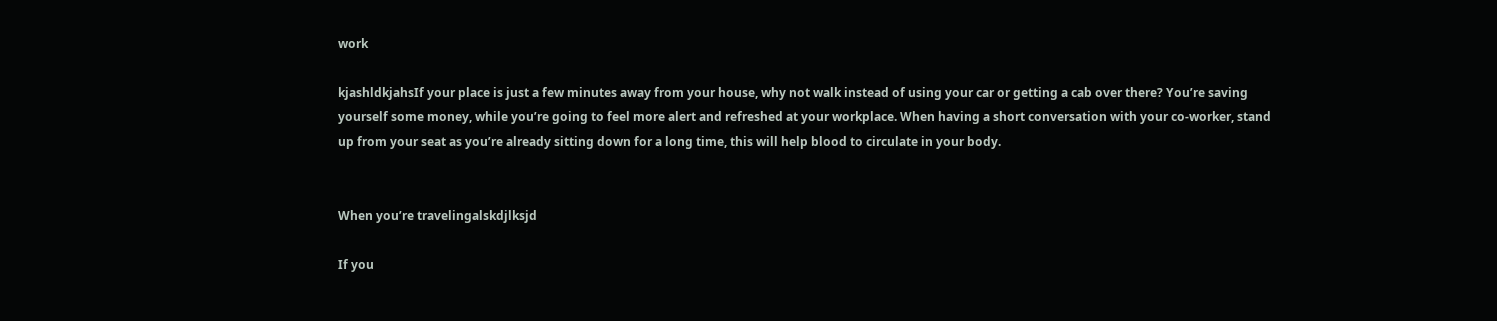work

kjashldkjahsIf your place is just a few minutes away from your house, why not walk instead of using your car or getting a cab over there? You’re saving yourself some money, while you’re going to feel more alert and refreshed at your workplace. When having a short conversation with your co-worker, stand up from your seat as you’re already sitting down for a long time, this will help blood to circulate in your body.


When you’re travelingalskdjlksjd

If you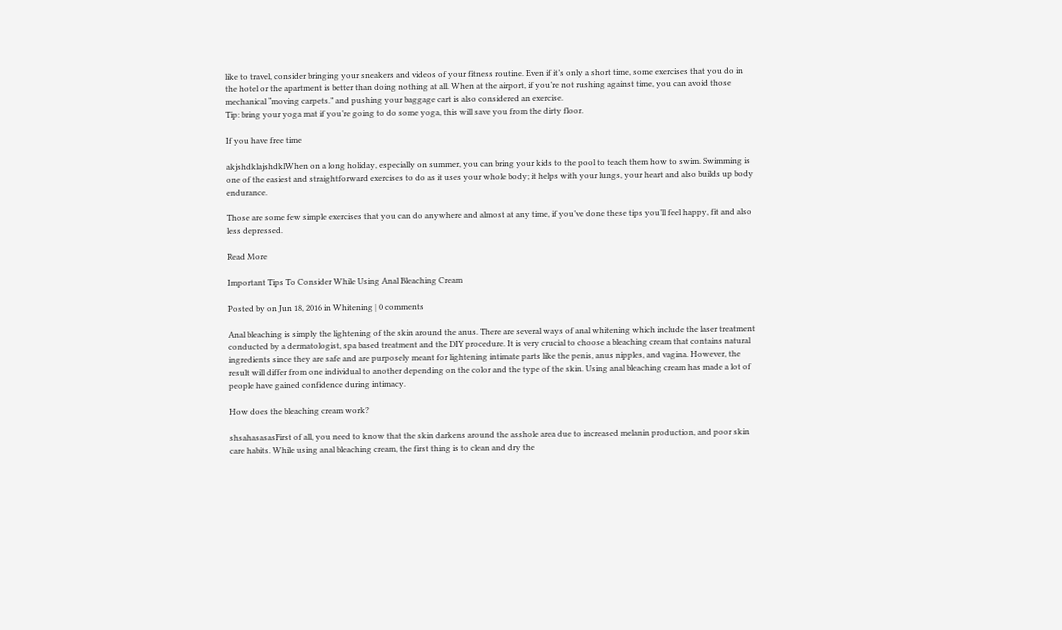like to travel, consider bringing your sneakers and videos of your fitness routine. Even if it’s only a short time, some exercises that you do in the hotel or the apartment is better than doing nothing at all. When at the airport, if you’re not rushing against time, you can avoid those mechanical “moving carpets.” and pushing your baggage cart is also considered an exercise.
Tip: bring your yoga mat if you’re going to do some yoga, this will save you from the dirty floor.

If you have free time

akjshdklajshdklWhen on a long holiday, especially on summer, you can bring your kids to the pool to teach them how to swim. Swimming is one of the easiest and straightforward exercises to do as it uses your whole body; it helps with your lungs, your heart and also builds up body endurance.

Those are some few simple exercises that you can do anywhere and almost at any time, if you’ve done these tips you’ll feel happy, fit and also less depressed.

Read More

Important Tips To Consider While Using Anal Bleaching Cream

Posted by on Jun 18, 2016 in Whitening | 0 comments

Anal bleaching is simply the lightening of the skin around the anus. There are several ways of anal whitening which include the laser treatment conducted by a dermatologist, spa based treatment and the DIY procedure. It is very crucial to choose a bleaching cream that contains natural ingredients since they are safe and are purposely meant for lightening intimate parts like the penis, anus nipples, and vagina. However, the result will differ from one individual to another depending on the color and the type of the skin. Using anal bleaching cream has made a lot of people have gained confidence during intimacy.

How does the bleaching cream work?

shsahasasasFirst of all, you need to know that the skin darkens around the asshole area due to increased melanin production, and poor skin care habits. While using anal bleaching cream, the first thing is to clean and dry the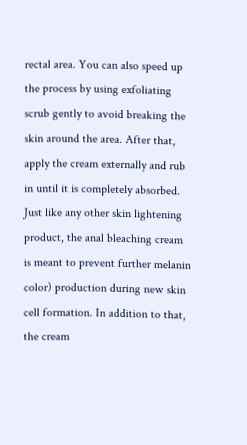rectal area. You can also speed up the process by using exfoliating scrub gently to avoid breaking the skin around the area. After that, apply the cream externally and rub in until it is completely absorbed. Just like any other skin lightening product, the anal bleaching cream is meant to prevent further melanin color) production during new skin cell formation. In addition to that, the cream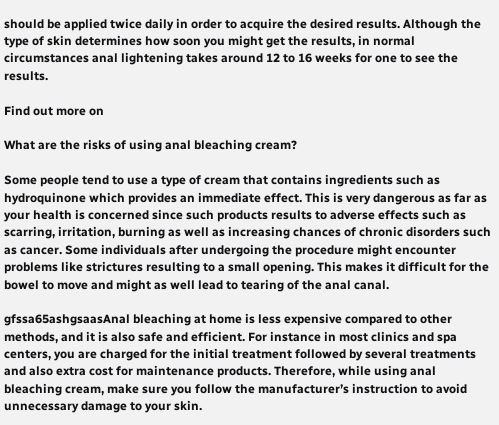should be applied twice daily in order to acquire the desired results. Although the type of skin determines how soon you might get the results, in normal circumstances anal lightening takes around 12 to 16 weeks for one to see the results.

Find out more on

What are the risks of using anal bleaching cream?

Some people tend to use a type of cream that contains ingredients such as hydroquinone which provides an immediate effect. This is very dangerous as far as your health is concerned since such products results to adverse effects such as scarring, irritation, burning as well as increasing chances of chronic disorders such as cancer. Some individuals after undergoing the procedure might encounter problems like strictures resulting to a small opening. This makes it difficult for the bowel to move and might as well lead to tearing of the anal canal.

gfssa65ashgsaasAnal bleaching at home is less expensive compared to other methods, and it is also safe and efficient. For instance in most clinics and spa centers, you are charged for the initial treatment followed by several treatments and also extra cost for maintenance products. Therefore, while using anal bleaching cream, make sure you follow the manufacturer’s instruction to avoid unnecessary damage to your skin.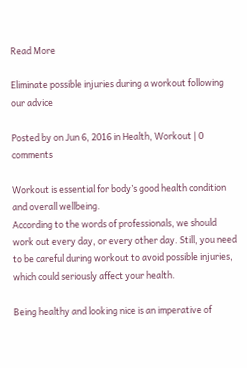Read More

Eliminate possible injuries during a workout following our advice

Posted by on Jun 6, 2016 in Health, Workout | 0 comments

Workout is essential for body’s good health condition and overall wellbeing.
According to the words of professionals, we should work out every day, or every other day. Still, you need to be careful during workout to avoid possible injuries, which could seriously affect your health.

Being healthy and looking nice is an imperative of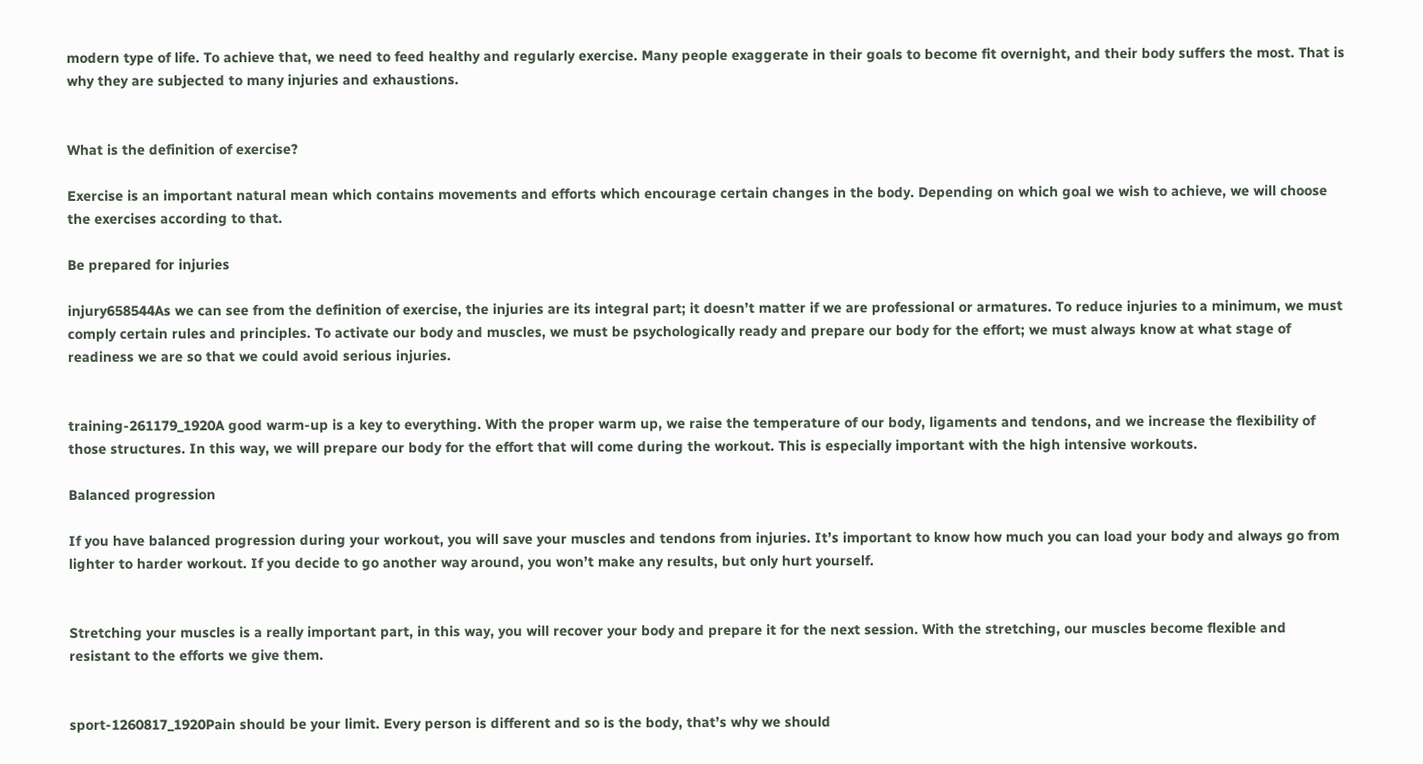modern type of life. To achieve that, we need to feed healthy and regularly exercise. Many people exaggerate in their goals to become fit overnight, and their body suffers the most. That is why they are subjected to many injuries and exhaustions.


What is the definition of exercise?

Exercise is an important natural mean which contains movements and efforts which encourage certain changes in the body. Depending on which goal we wish to achieve, we will choose the exercises according to that.

Be prepared for injuries

injury658544As we can see from the definition of exercise, the injuries are its integral part; it doesn’t matter if we are professional or armatures. To reduce injuries to a minimum, we must comply certain rules and principles. To activate our body and muscles, we must be psychologically ready and prepare our body for the effort; we must always know at what stage of readiness we are so that we could avoid serious injuries.


training-261179_1920A good warm-up is a key to everything. With the proper warm up, we raise the temperature of our body, ligaments and tendons, and we increase the flexibility of those structures. In this way, we will prepare our body for the effort that will come during the workout. This is especially important with the high intensive workouts.

Balanced progression

If you have balanced progression during your workout, you will save your muscles and tendons from injuries. It’s important to know how much you can load your body and always go from lighter to harder workout. If you decide to go another way around, you won’t make any results, but only hurt yourself.


Stretching your muscles is a really important part, in this way, you will recover your body and prepare it for the next session. With the stretching, our muscles become flexible and resistant to the efforts we give them.


sport-1260817_1920Pain should be your limit. Every person is different and so is the body, that’s why we should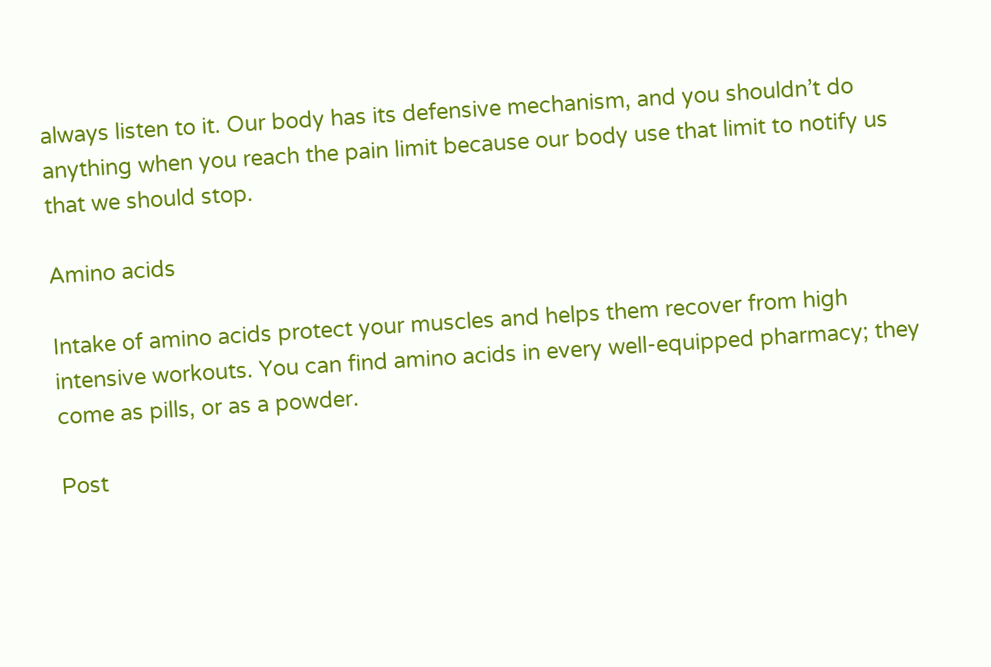always listen to it. Our body has its defensive mechanism, and you shouldn’t do anything when you reach the pain limit because our body use that limit to notify us that we should stop.

Amino acids

Intake of amino acids protect your muscles and helps them recover from high intensive workouts. You can find amino acids in every well-equipped pharmacy; they come as pills, or as a powder.

Post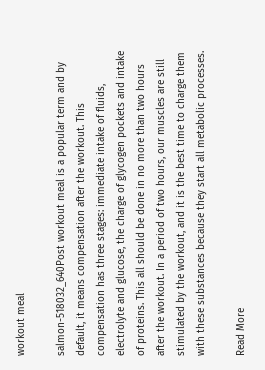workout meal

salmon-518032_640Post workout meal is a popular term and by default, it means compensation after the workout. This compensation has three stages: immediate intake of fluids, electrolyte and glucose, the charge of glycogen pockets and intake of proteins. This all should be done in no more than two hours after the workout. In a period of two hours, our muscles are still stimulated by the workout, and it is the best time to charge them with these substances because they start all metabolic processes.

Read More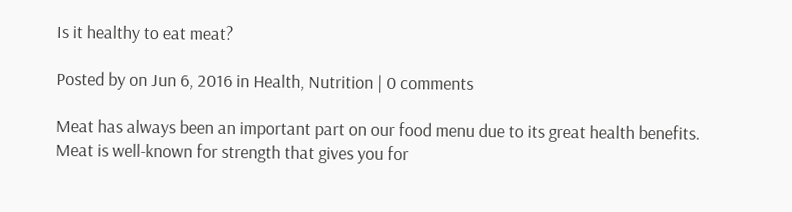Is it healthy to eat meat?

Posted by on Jun 6, 2016 in Health, Nutrition | 0 comments

Meat has always been an important part on our food menu due to its great health benefits.
Meat is well-known for strength that gives you for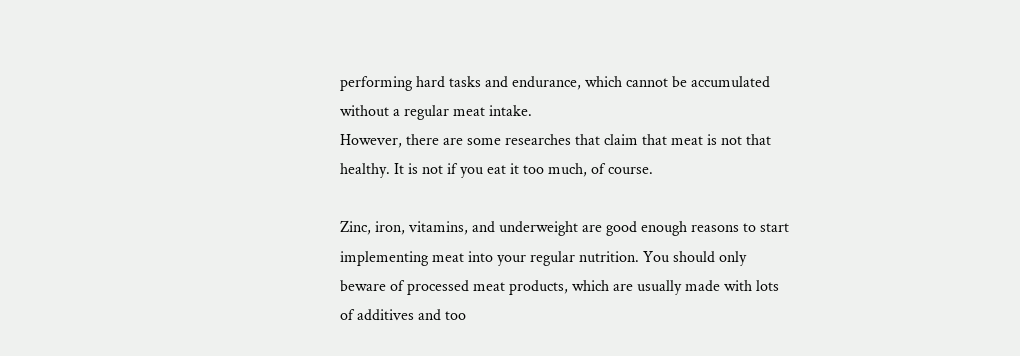performing hard tasks and endurance, which cannot be accumulated without a regular meat intake.
However, there are some researches that claim that meat is not that healthy. It is not if you eat it too much, of course.

Zinc, iron, vitamins, and underweight are good enough reasons to start implementing meat into your regular nutrition. You should only beware of processed meat products, which are usually made with lots of additives and too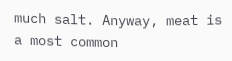much salt. Anyway, meat is a most common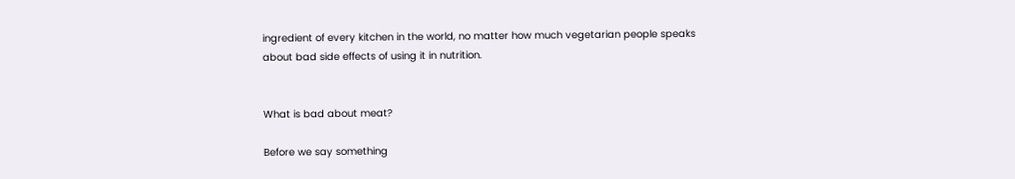ingredient of every kitchen in the world, no matter how much vegetarian people speaks about bad side effects of using it in nutrition.


What is bad about meat?

Before we say something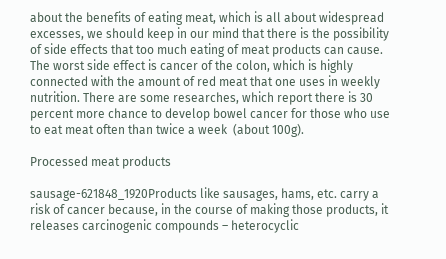about the benefits of eating meat, which is all about widespread excesses, we should keep in our mind that there is the possibility of side effects that too much eating of meat products can cause. The worst side effect is cancer of the colon, which is highly connected with the amount of red meat that one uses in weekly nutrition. There are some researches, which report there is 30 percent more chance to develop bowel cancer for those who use to eat meat often than twice a week  (about 100g).

Processed meat products

sausage-621848_1920Products like sausages, hams, etc. carry a risk of cancer because, in the course of making those products, it releases carcinogenic compounds – heterocyclic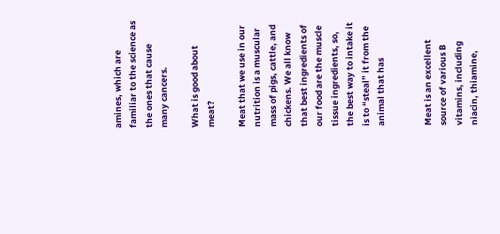amines, which are familiar to the science as the ones that cause many cancers.

What is good about meat?

Meat that we use in our nutrition is a muscular mass of pigs, cattle, and chickens. We all know that best ingredients of our food are the muscle tissue ingredients, so, the best way to intake it is to “steal” it from the animal that has


Meat is an excellent source of various B vitamins, including niacin, thiamine,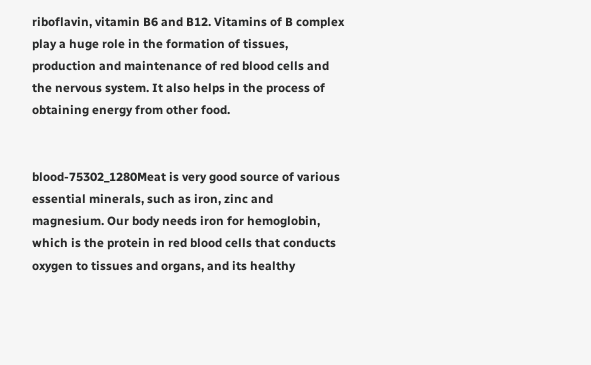riboflavin, vitamin B6 and B12. Vitamins of B complex play a huge role in the formation of tissues, production and maintenance of red blood cells and the nervous system. It also helps in the process of obtaining energy from other food.


blood-75302_1280Meat is very good source of various essential minerals, such as iron, zinc and magnesium. Our body needs iron for hemoglobin, which is the protein in red blood cells that conducts oxygen to tissues and organs, and its healthy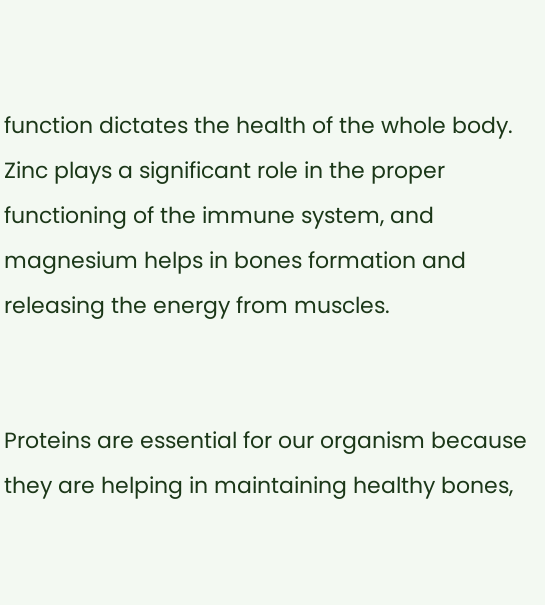function dictates the health of the whole body. Zinc plays a significant role in the proper functioning of the immune system, and magnesium helps in bones formation and releasing the energy from muscles.


Proteins are essential for our organism because they are helping in maintaining healthy bones,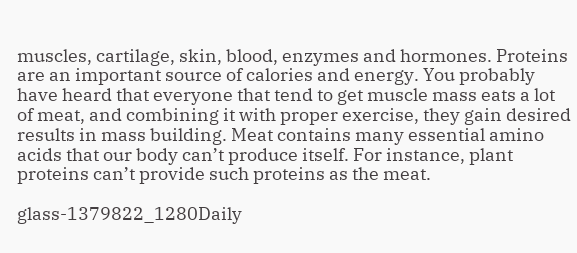muscles, cartilage, skin, blood, enzymes and hormones. Proteins are an important source of calories and energy. You probably have heard that everyone that tend to get muscle mass eats a lot of meat, and combining it with proper exercise, they gain desired results in mass building. Meat contains many essential amino acids that our body can’t produce itself. For instance, plant proteins can’t provide such proteins as the meat.

glass-1379822_1280Daily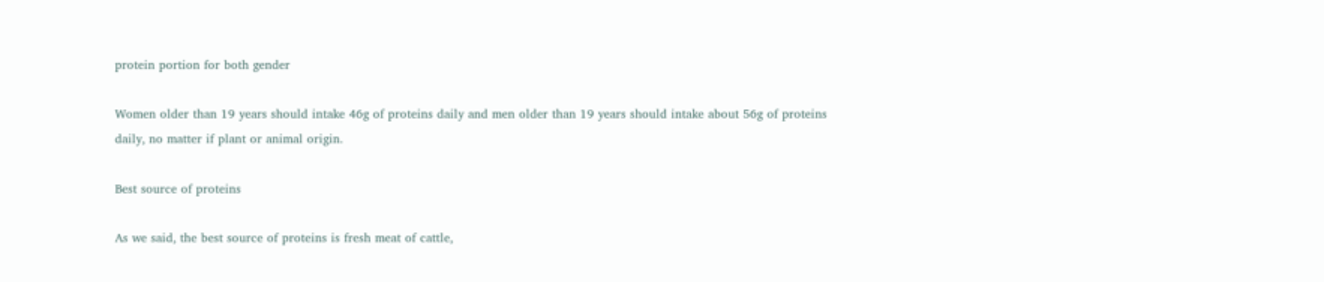protein portion for both gender

Women older than 19 years should intake 46g of proteins daily and men older than 19 years should intake about 56g of proteins daily, no matter if plant or animal origin.

Best source of proteins

As we said, the best source of proteins is fresh meat of cattle,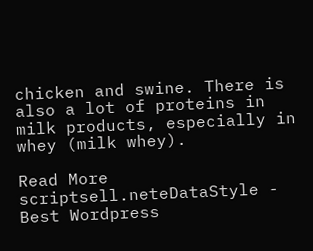chicken and swine. There is also a lot of proteins in milk products, especially in whey (milk whey).

Read More
scriptsell.neteDataStyle - Best Wordpress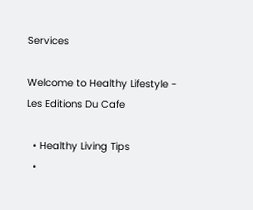Services

Welcome to Healthy Lifestyle - Les Editions Du Cafe

  • Healthy Living Tips
  •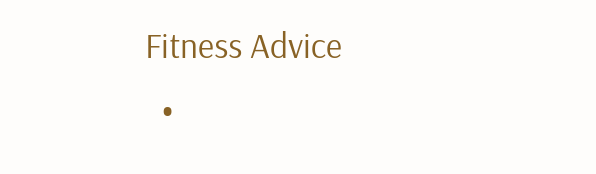Fitness Advice
  •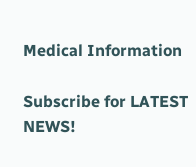Medical Information

Subscribe for LATEST NEWS!